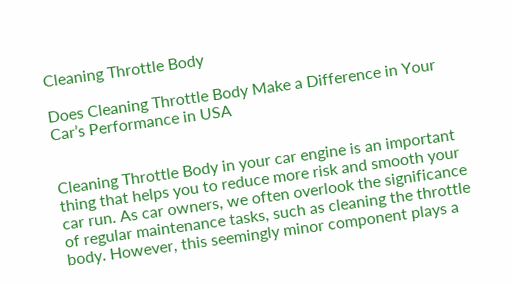Cleaning Throttle Body

Does Cleaning Throttle Body Make a Difference in Your Car’s Performance in USA


Cleaning Throttle Body in your car engine is an important thing that helps you to reduce more risk and smooth your car run. As car owners, we often overlook the significance of regular maintenance tasks, such as cleaning the throttle body. However, this seemingly minor component plays a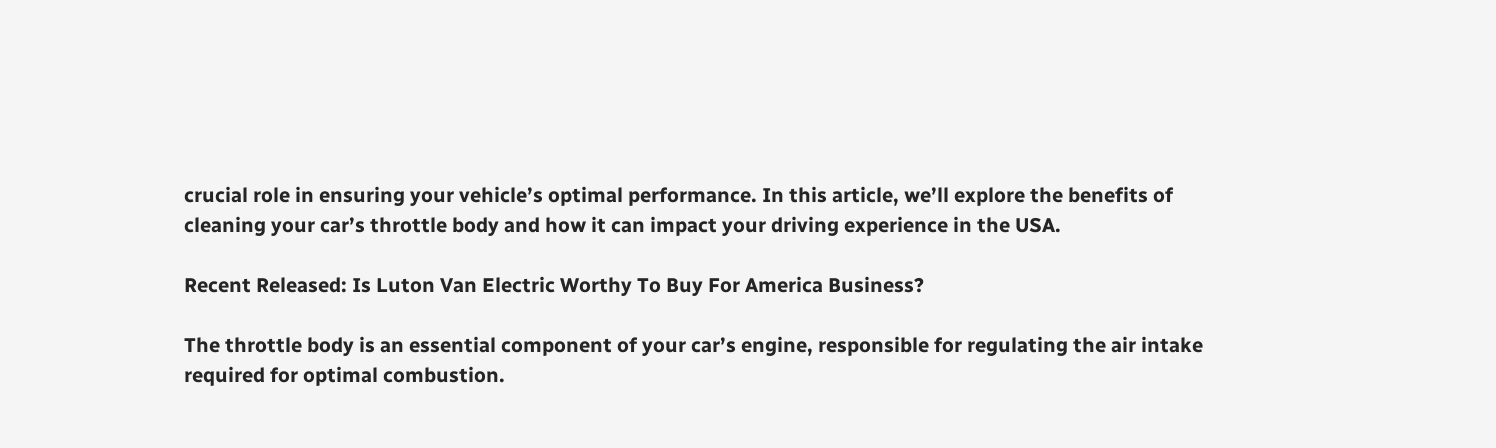crucial role in ensuring your vehicle’s optimal performance. In this article, we’ll explore the benefits of cleaning your car’s throttle body and how it can impact your driving experience in the USA.

Recent Released: Is Luton Van Electric Worthy To Buy For America Business?

The throttle body is an essential component of your car’s engine, responsible for regulating the air intake required for optimal combustion.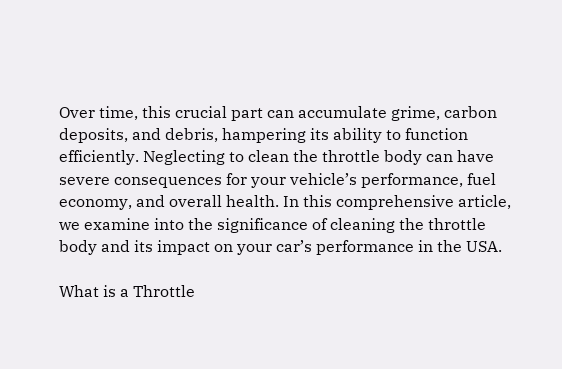Over time, this crucial part can accumulate grime, carbon deposits, and debris, hampering its ability to function efficiently. Neglecting to clean the throttle body can have severe consequences for your vehicle’s performance, fuel economy, and overall health. In this comprehensive article, we examine into the significance of cleaning the throttle body and its impact on your car’s performance in the USA.

What is a Throttle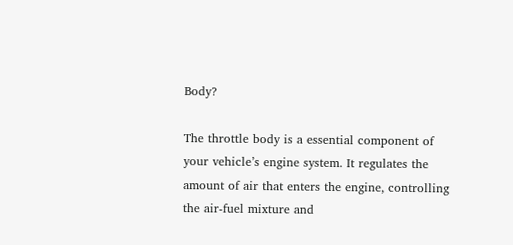Body?

The throttle body is a essential component of your vehicle’s engine system. It regulates the amount of air that enters the engine, controlling the air-fuel mixture and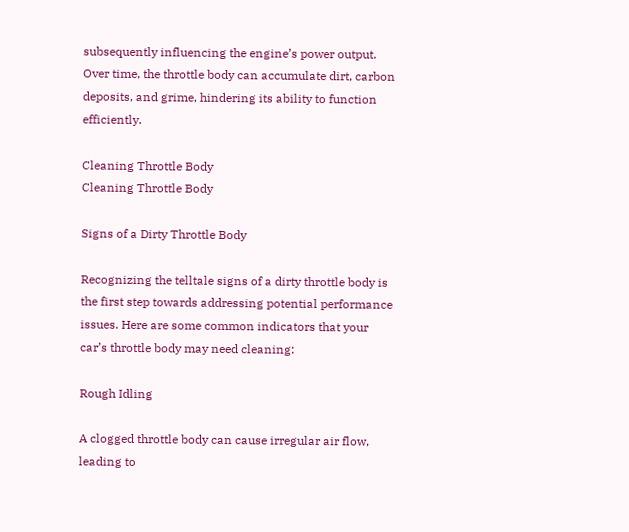subsequently influencing the engine’s power output. Over time, the throttle body can accumulate dirt, carbon deposits, and grime, hindering its ability to function efficiently.

Cleaning Throttle Body
Cleaning Throttle Body

Signs of a Dirty Throttle Body

Recognizing the telltale signs of a dirty throttle body is the first step towards addressing potential performance issues. Here are some common indicators that your car’s throttle body may need cleaning:

Rough Idling

A clogged throttle body can cause irregular air flow, leading to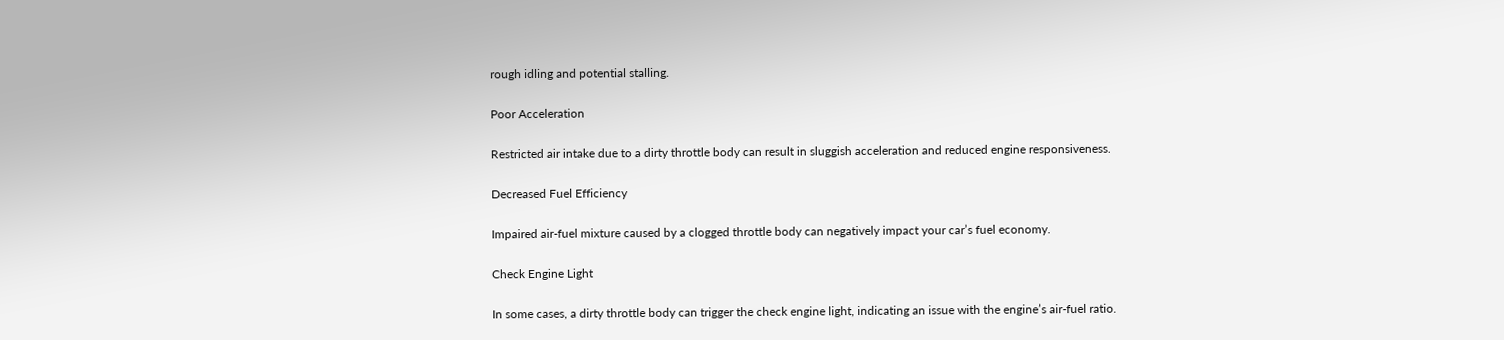rough idling and potential stalling.

Poor Acceleration

Restricted air intake due to a dirty throttle body can result in sluggish acceleration and reduced engine responsiveness.

Decreased Fuel Efficiency

Impaired air-fuel mixture caused by a clogged throttle body can negatively impact your car’s fuel economy.

Check Engine Light

In some cases, a dirty throttle body can trigger the check engine light, indicating an issue with the engine’s air-fuel ratio.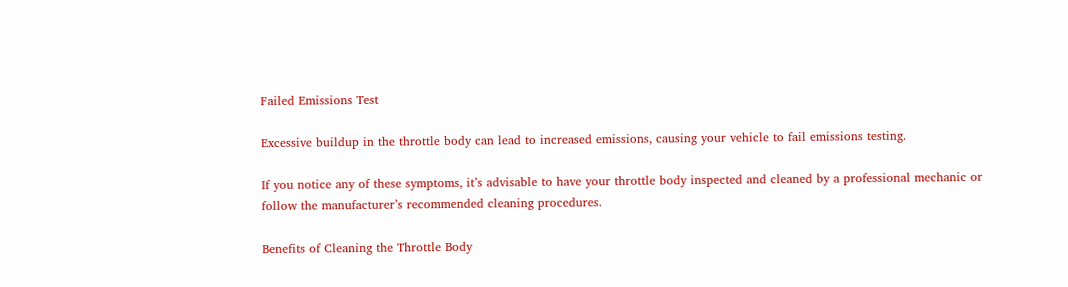Failed Emissions Test

Excessive buildup in the throttle body can lead to increased emissions, causing your vehicle to fail emissions testing.

If you notice any of these symptoms, it’s advisable to have your throttle body inspected and cleaned by a professional mechanic or follow the manufacturer’s recommended cleaning procedures.

Benefits of Cleaning the Throttle Body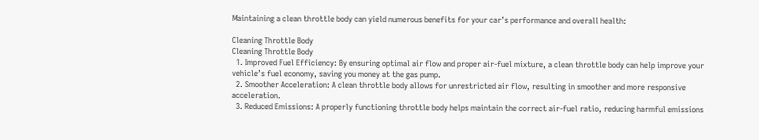Maintaining a clean throttle body can yield numerous benefits for your car’s performance and overall health:

Cleaning Throttle Body
Cleaning Throttle Body
  1. Improved Fuel Efficiency: By ensuring optimal air flow and proper air-fuel mixture, a clean throttle body can help improve your vehicle’s fuel economy, saving you money at the gas pump.
  2. Smoother Acceleration: A clean throttle body allows for unrestricted air flow, resulting in smoother and more responsive acceleration.
  3. Reduced Emissions: A properly functioning throttle body helps maintain the correct air-fuel ratio, reducing harmful emissions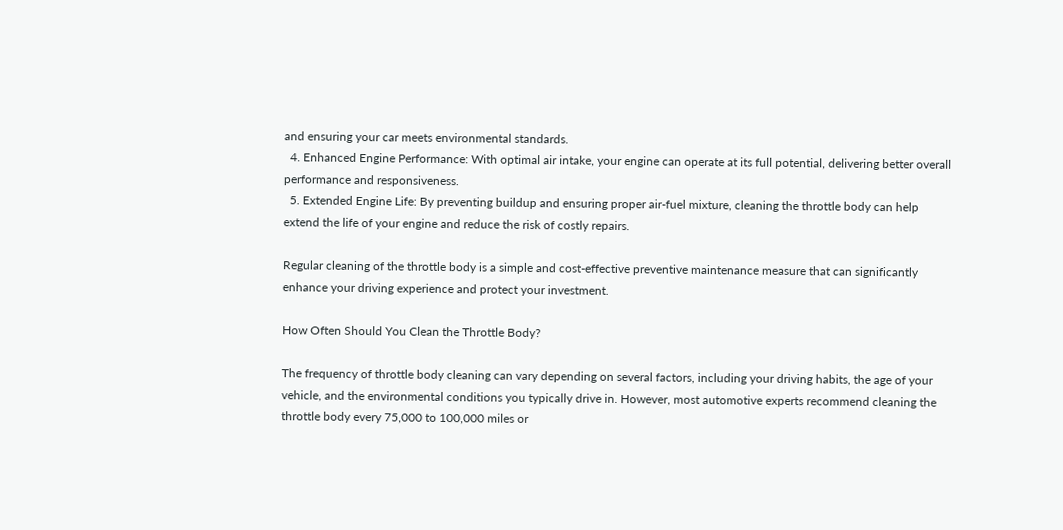and ensuring your car meets environmental standards.
  4. Enhanced Engine Performance: With optimal air intake, your engine can operate at its full potential, delivering better overall performance and responsiveness.
  5. Extended Engine Life: By preventing buildup and ensuring proper air-fuel mixture, cleaning the throttle body can help extend the life of your engine and reduce the risk of costly repairs.

Regular cleaning of the throttle body is a simple and cost-effective preventive maintenance measure that can significantly enhance your driving experience and protect your investment.

How Often Should You Clean the Throttle Body?

The frequency of throttle body cleaning can vary depending on several factors, including your driving habits, the age of your vehicle, and the environmental conditions you typically drive in. However, most automotive experts recommend cleaning the throttle body every 75,000 to 100,000 miles or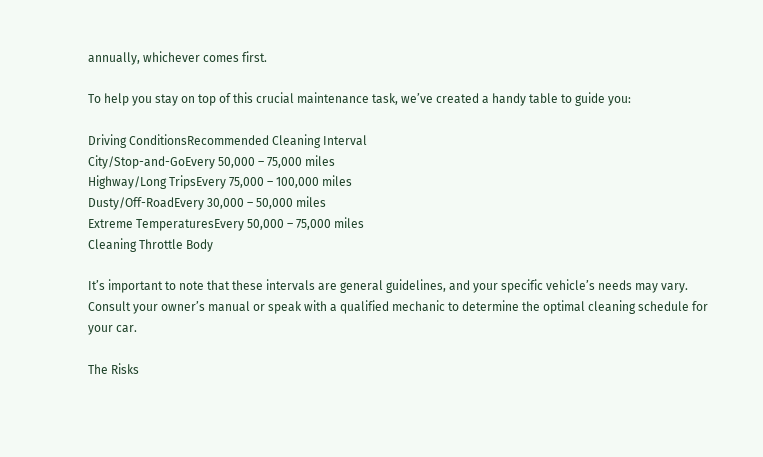annually, whichever comes first.

To help you stay on top of this crucial maintenance task, we’ve created a handy table to guide you:

Driving ConditionsRecommended Cleaning Interval
City/Stop-and-GoEvery 50,000 – 75,000 miles
Highway/Long TripsEvery 75,000 – 100,000 miles
Dusty/Off-RoadEvery 30,000 – 50,000 miles
Extreme TemperaturesEvery 50,000 – 75,000 miles
Cleaning Throttle Body

It’s important to note that these intervals are general guidelines, and your specific vehicle’s needs may vary. Consult your owner’s manual or speak with a qualified mechanic to determine the optimal cleaning schedule for your car.

The Risks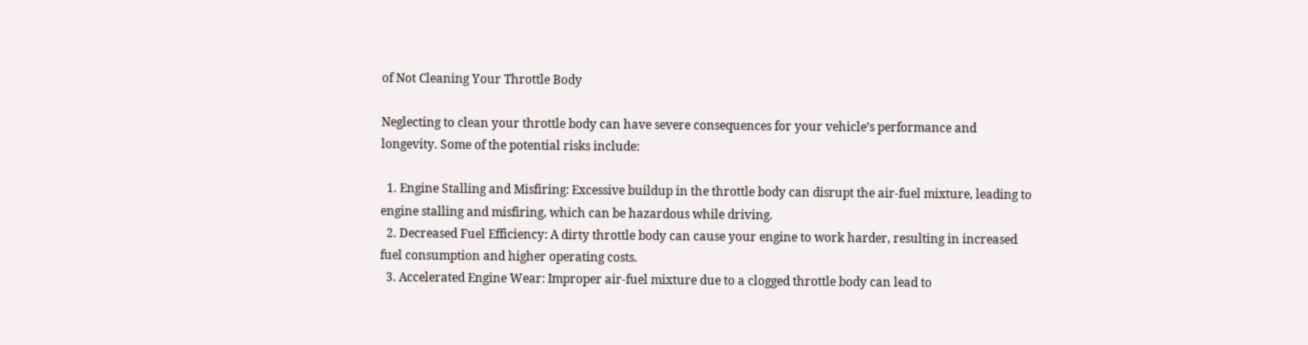of Not Cleaning Your Throttle Body

Neglecting to clean your throttle body can have severe consequences for your vehicle’s performance and longevity. Some of the potential risks include:

  1. Engine Stalling and Misfiring: Excessive buildup in the throttle body can disrupt the air-fuel mixture, leading to engine stalling and misfiring, which can be hazardous while driving.
  2. Decreased Fuel Efficiency: A dirty throttle body can cause your engine to work harder, resulting in increased fuel consumption and higher operating costs.
  3. Accelerated Engine Wear: Improper air-fuel mixture due to a clogged throttle body can lead to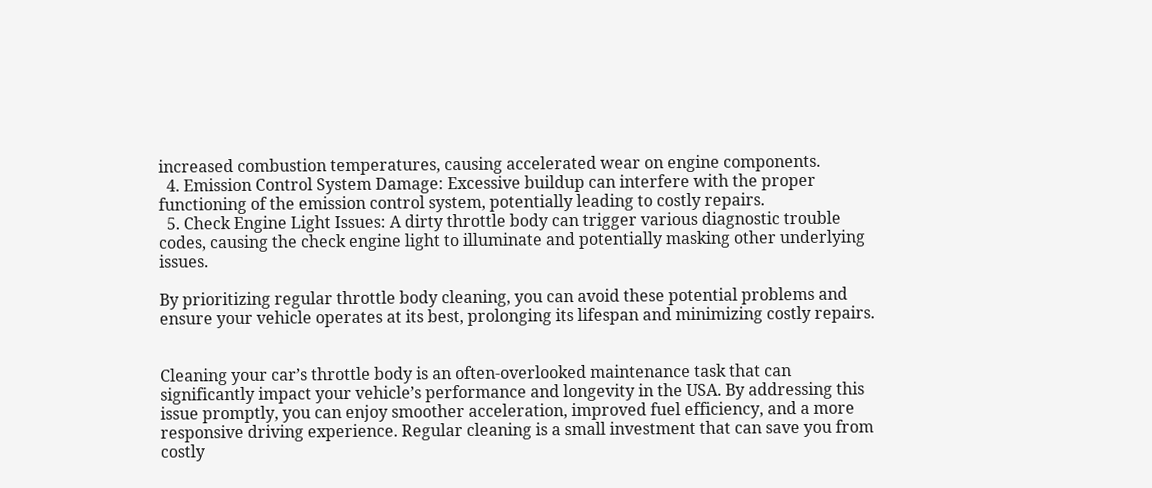increased combustion temperatures, causing accelerated wear on engine components.
  4. Emission Control System Damage: Excessive buildup can interfere with the proper functioning of the emission control system, potentially leading to costly repairs.
  5. Check Engine Light Issues: A dirty throttle body can trigger various diagnostic trouble codes, causing the check engine light to illuminate and potentially masking other underlying issues.

By prioritizing regular throttle body cleaning, you can avoid these potential problems and ensure your vehicle operates at its best, prolonging its lifespan and minimizing costly repairs.


Cleaning your car’s throttle body is an often-overlooked maintenance task that can significantly impact your vehicle’s performance and longevity in the USA. By addressing this issue promptly, you can enjoy smoother acceleration, improved fuel efficiency, and a more responsive driving experience. Regular cleaning is a small investment that can save you from costly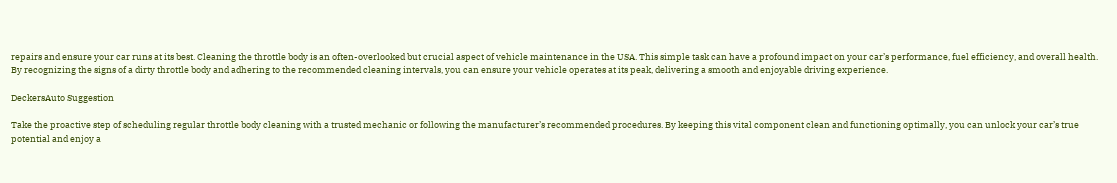repairs and ensure your car runs at its best. Cleaning the throttle body is an often-overlooked but crucial aspect of vehicle maintenance in the USA. This simple task can have a profound impact on your car’s performance, fuel efficiency, and overall health. By recognizing the signs of a dirty throttle body and adhering to the recommended cleaning intervals, you can ensure your vehicle operates at its peak, delivering a smooth and enjoyable driving experience.

DeckersAuto Suggestion

Take the proactive step of scheduling regular throttle body cleaning with a trusted mechanic or following the manufacturer’s recommended procedures. By keeping this vital component clean and functioning optimally, you can unlock your car’s true potential and enjoy a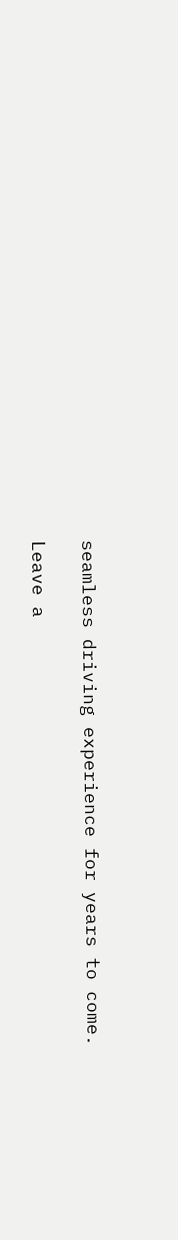seamless driving experience for years to come.

Leave a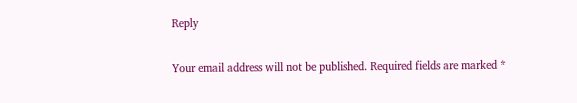Reply

Your email address will not be published. Required fields are marked *